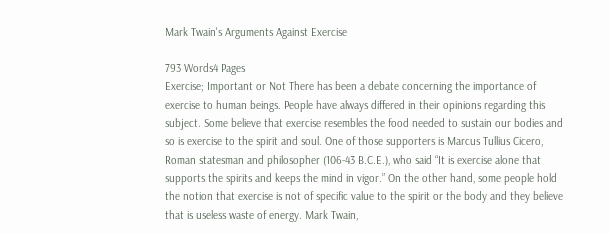Mark Twain's Arguments Against Exercise

793 Words4 Pages
Exercise; Important or Not There has been a debate concerning the importance of exercise to human beings. People have always differed in their opinions regarding this subject. Some believe that exercise resembles the food needed to sustain our bodies and so is exercise to the spirit and soul. One of those supporters is Marcus Tullius Cicero, Roman statesman and philosopher (106-43 B.C.E.), who said “It is exercise alone that supports the spirits and keeps the mind in vigor.” On the other hand, some people hold the notion that exercise is not of specific value to the spirit or the body and they believe that is useless waste of energy. Mark Twain,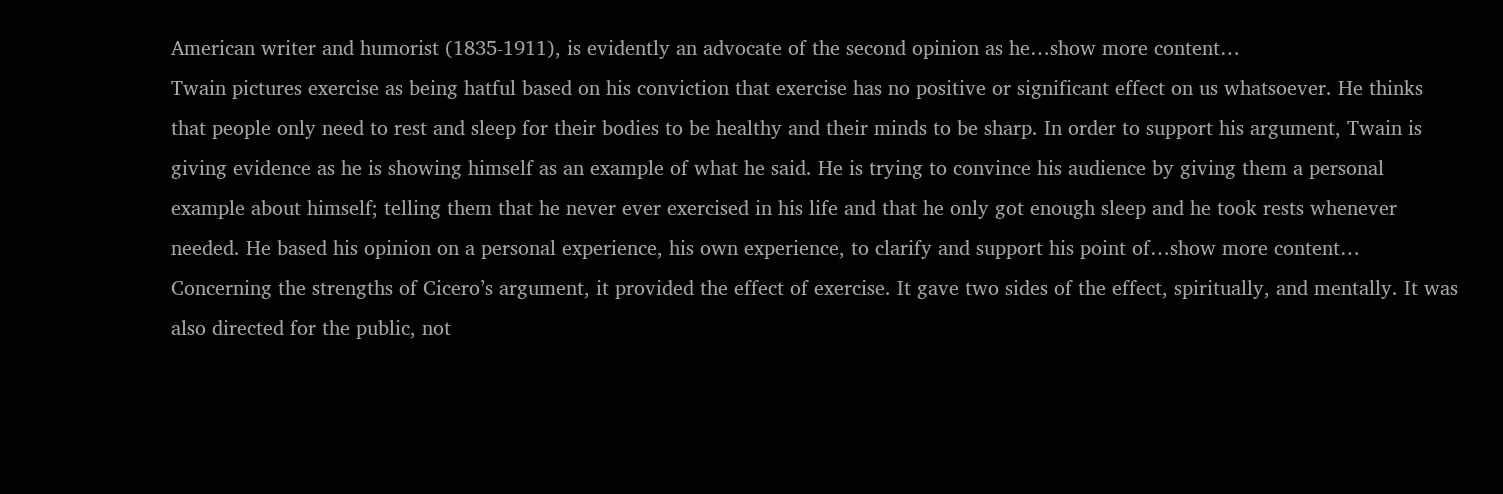American writer and humorist (1835-1911), is evidently an advocate of the second opinion as he…show more content…
Twain pictures exercise as being hatful based on his conviction that exercise has no positive or significant effect on us whatsoever. He thinks that people only need to rest and sleep for their bodies to be healthy and their minds to be sharp. In order to support his argument, Twain is giving evidence as he is showing himself as an example of what he said. He is trying to convince his audience by giving them a personal example about himself; telling them that he never ever exercised in his life and that he only got enough sleep and he took rests whenever needed. He based his opinion on a personal experience, his own experience, to clarify and support his point of…show more content…
Concerning the strengths of Cicero’s argument, it provided the effect of exercise. It gave two sides of the effect, spiritually, and mentally. It was also directed for the public, not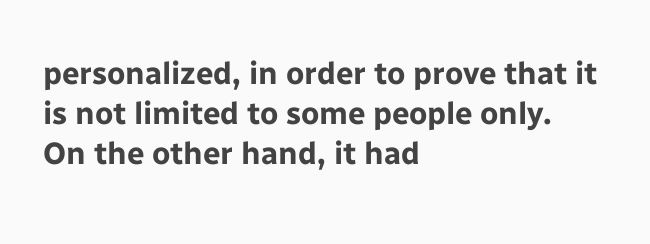personalized, in order to prove that it is not limited to some people only. On the other hand, it had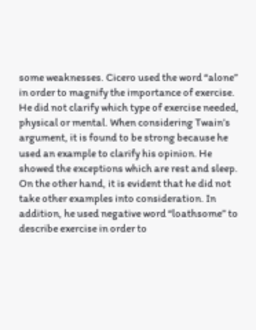some weaknesses. Cicero used the word “alone” in order to magnify the importance of exercise. He did not clarify which type of exercise needed, physical or mental. When considering Twain’s argument, it is found to be strong because he used an example to clarify his opinion. He showed the exceptions which are rest and sleep. On the other hand, it is evident that he did not take other examples into consideration. In addition, he used negative word “loathsome” to describe exercise in order to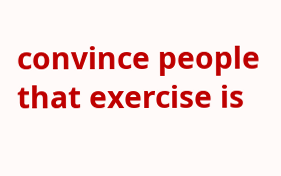convince people that exercise is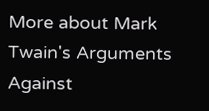More about Mark Twain's Arguments Against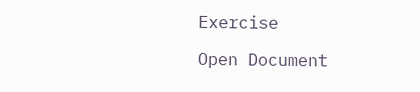Exercise

Open Document